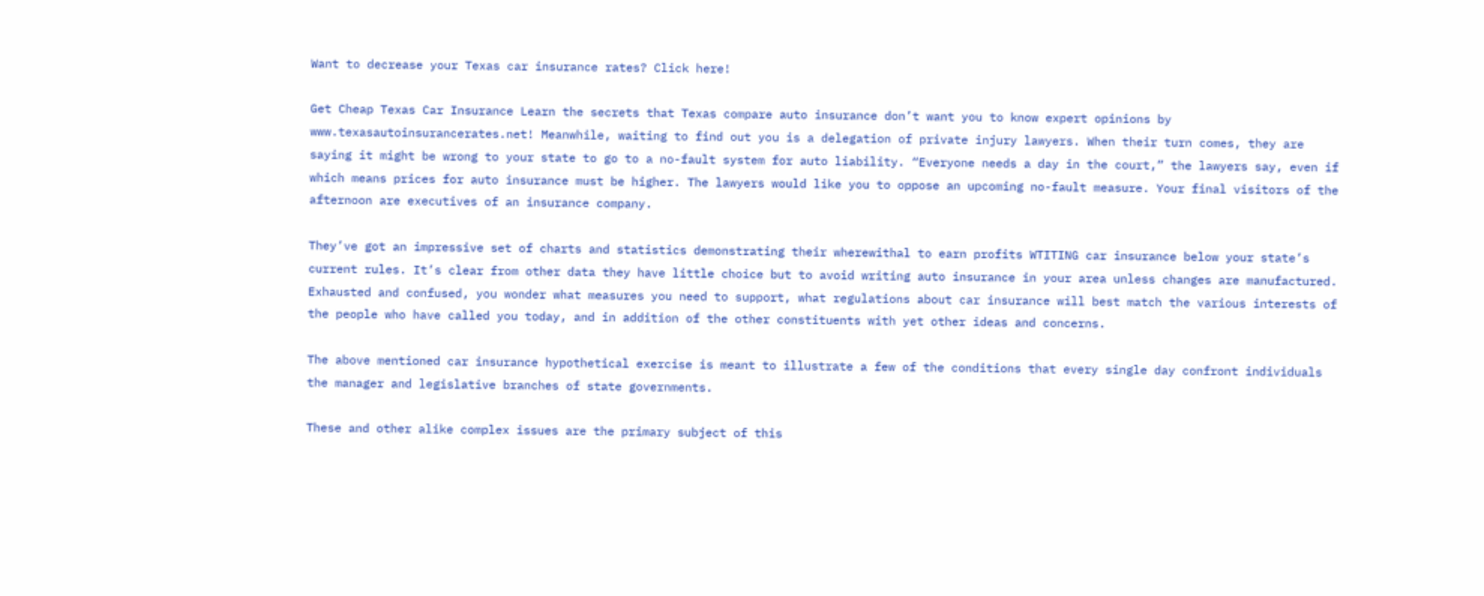Want to decrease your Texas car insurance rates? Click here!

Get Cheap Texas Car Insurance Learn the secrets that Texas compare auto insurance don’t want you to know expert opinions by www.texasautoinsurancerates.net! Meanwhile, waiting to find out you is a delegation of private injury lawyers. When their turn comes, they are saying it might be wrong to your state to go to a no-fault system for auto liability. “Everyone needs a day in the court,” the lawyers say, even if which means prices for auto insurance must be higher. The lawyers would like you to oppose an upcoming no-fault measure. Your final visitors of the afternoon are executives of an insurance company.

They’ve got an impressive set of charts and statistics demonstrating their wherewithal to earn profits WTITING car insurance below your state’s current rules. It’s clear from other data they have little choice but to avoid writing auto insurance in your area unless changes are manufactured. Exhausted and confused, you wonder what measures you need to support, what regulations about car insurance will best match the various interests of the people who have called you today, and in addition of the other constituents with yet other ideas and concerns.

The above mentioned car insurance hypothetical exercise is meant to illustrate a few of the conditions that every single day confront individuals the manager and legislative branches of state governments.

These and other alike complex issues are the primary subject of this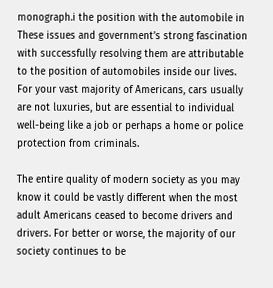monograph.i the position with the automobile in These issues and government’s strong fascination with successfully resolving them are attributable to the position of automobiles inside our lives. For your vast majority of Americans, cars usually are not luxuries, but are essential to individual well-being like a job or perhaps a home or police protection from criminals.

The entire quality of modern society as you may know it could be vastly different when the most adult Americans ceased to become drivers and drivers. For better or worse, the majority of our society continues to be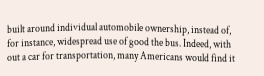built around individual automobile ownership, instead of, for instance, widespread use of good the bus. Indeed, with out a car for transportation, many Americans would find it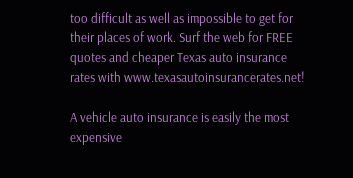too difficult as well as impossible to get for their places of work. Surf the web for FREE quotes and cheaper Texas auto insurance rates with www.texasautoinsurancerates.net!

A vehicle auto insurance is easily the most expensive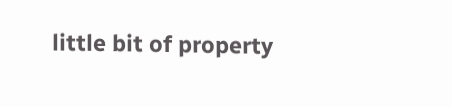little bit of property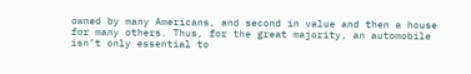owned by many Americans, and second in value and then a house for many others. Thus, for the great majority, an automobile isn’t only essential to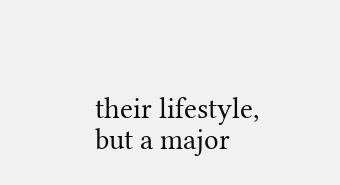their lifestyle, but a major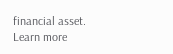financial asset. Learn more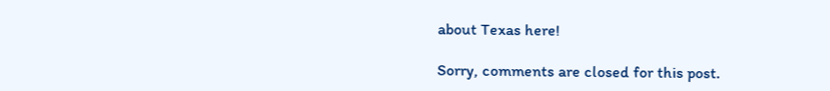about Texas here!

Sorry, comments are closed for this post.